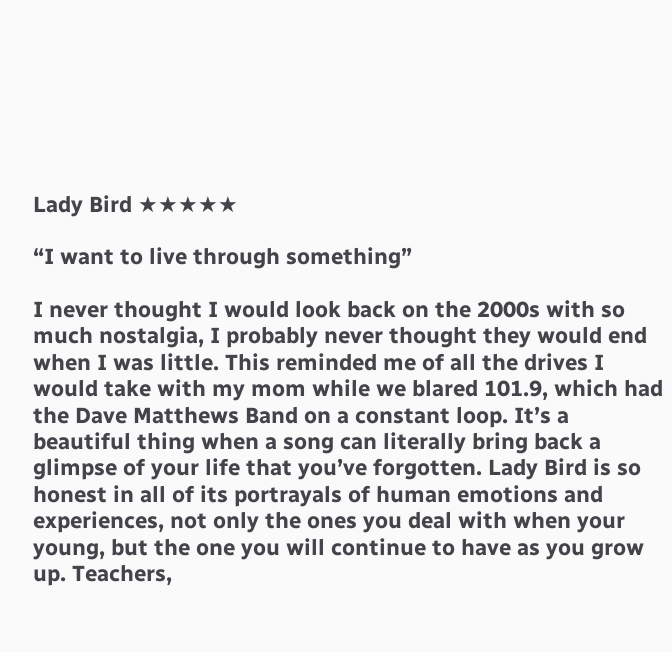Lady Bird ★★★★★

“I want to live through something”

I never thought I would look back on the 2000s with so much nostalgia, I probably never thought they would end when I was little. This reminded me of all the drives I would take with my mom while we blared 101.9, which had the Dave Matthews Band on a constant loop. It’s a beautiful thing when a song can literally bring back a glimpse of your life that you’ve forgotten. Lady Bird is so honest in all of its portrayals of human emotions and experiences, not only the ones you deal with when your young, but the one you will continue to have as you grow up. Teachers,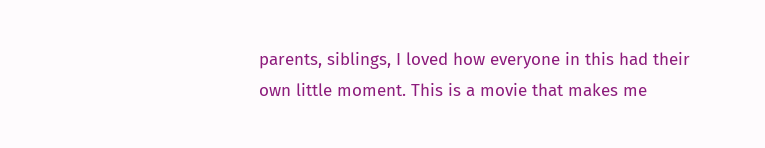parents, siblings, I loved how everyone in this had their own little moment. This is a movie that makes me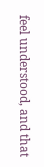feel understood, and that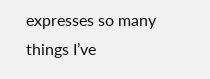expresses so many things I’ve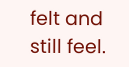felt and still feel.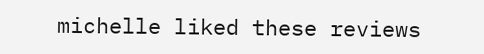michelle liked these reviews